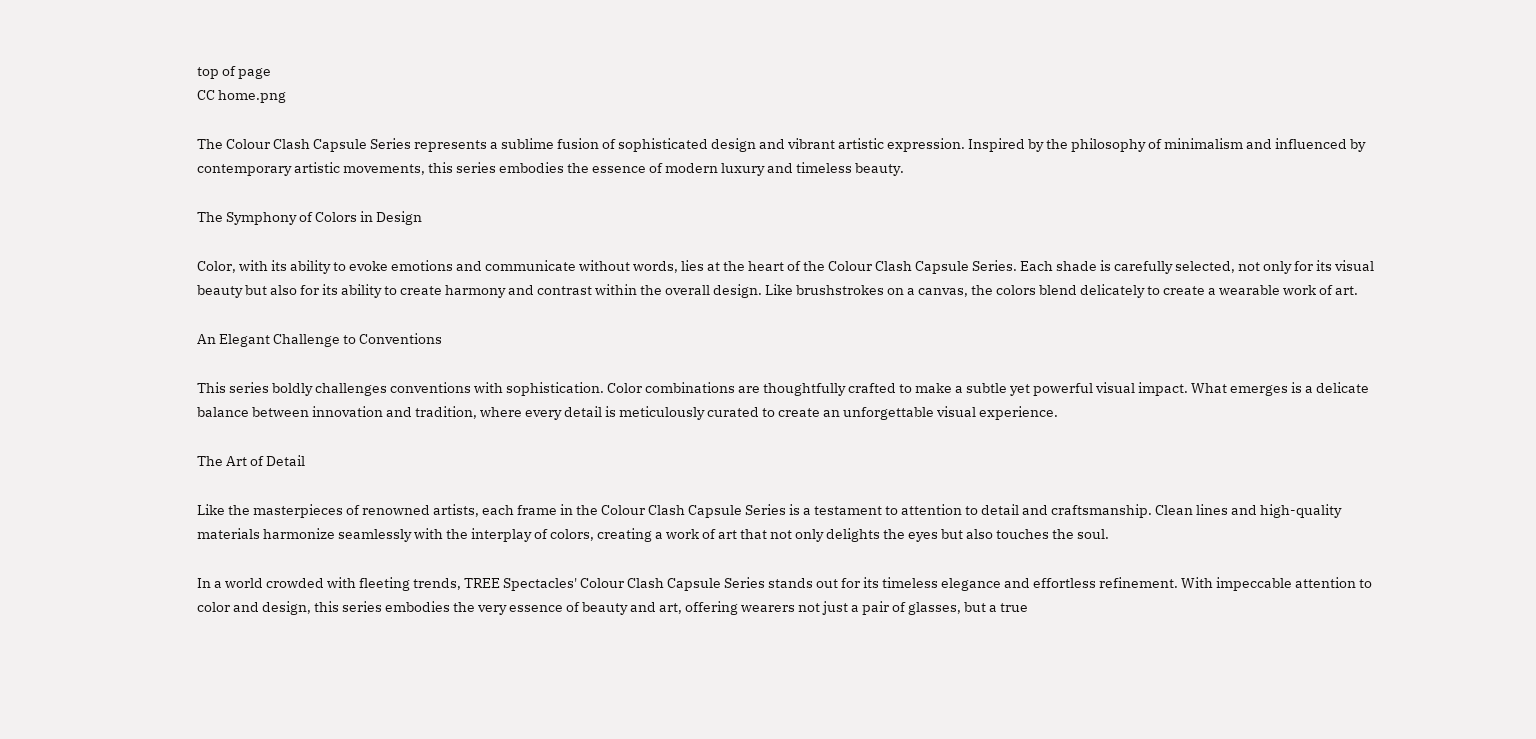top of page
CC home.png

The Colour Clash Capsule Series represents a sublime fusion of sophisticated design and vibrant artistic expression. Inspired by the philosophy of minimalism and influenced by contemporary artistic movements, this series embodies the essence of modern luxury and timeless beauty.

The Symphony of Colors in Design

Color, with its ability to evoke emotions and communicate without words, lies at the heart of the Colour Clash Capsule Series. Each shade is carefully selected, not only for its visual beauty but also for its ability to create harmony and contrast within the overall design. Like brushstrokes on a canvas, the colors blend delicately to create a wearable work of art.

An Elegant Challenge to Conventions

This series boldly challenges conventions with sophistication. Color combinations are thoughtfully crafted to make a subtle yet powerful visual impact. What emerges is a delicate balance between innovation and tradition, where every detail is meticulously curated to create an unforgettable visual experience.

The Art of Detail

Like the masterpieces of renowned artists, each frame in the Colour Clash Capsule Series is a testament to attention to detail and craftsmanship. Clean lines and high-quality materials harmonize seamlessly with the interplay of colors, creating a work of art that not only delights the eyes but also touches the soul.

In a world crowded with fleeting trends, TREE Spectacles' Colour Clash Capsule Series stands out for its timeless elegance and effortless refinement. With impeccable attention to color and design, this series embodies the very essence of beauty and art, offering wearers not just a pair of glasses, but a true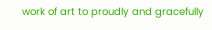work of art to proudly and gracefully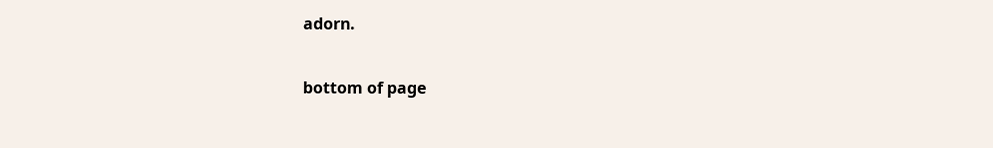adorn.

bottom of page